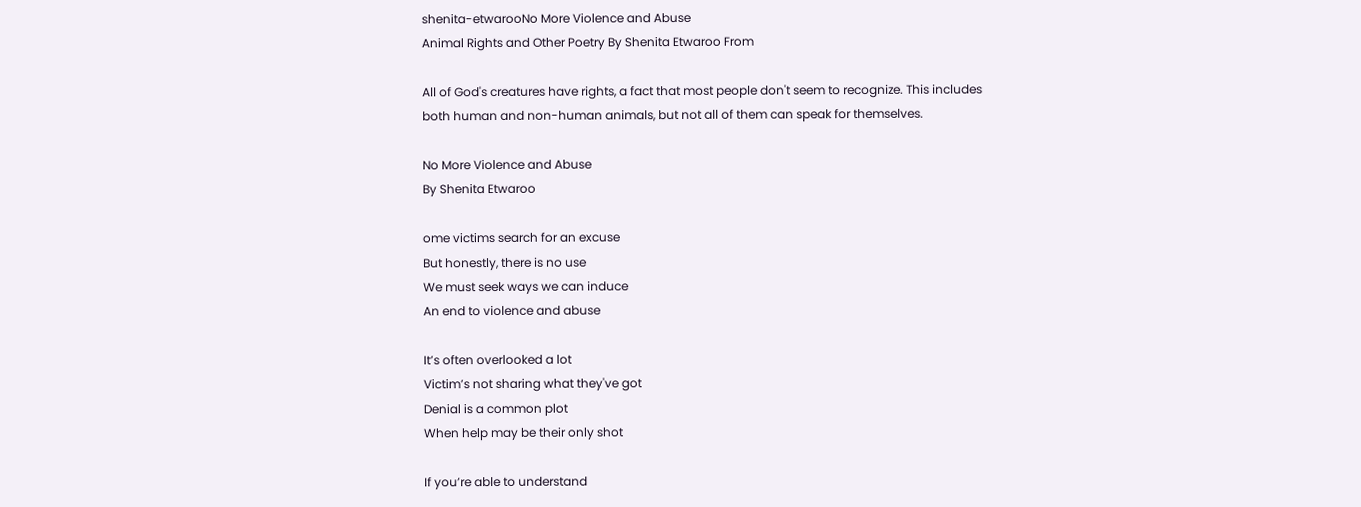shenita-etwarooNo More Violence and Abuse
Animal Rights and Other Poetry By Shenita Etwaroo From

All of God's creatures have rights, a fact that most people don't seem to recognize. This includes both human and non-human animals, but not all of them can speak for themselves.

No More Violence and Abuse
By Shenita Etwaroo

ome victims search for an excuse
But honestly, there is no use
We must seek ways we can induce
An end to violence and abuse

It’s often overlooked a lot
Victim’s not sharing what they've got
Denial is a common plot
When help may be their only shot

If you’re able to understand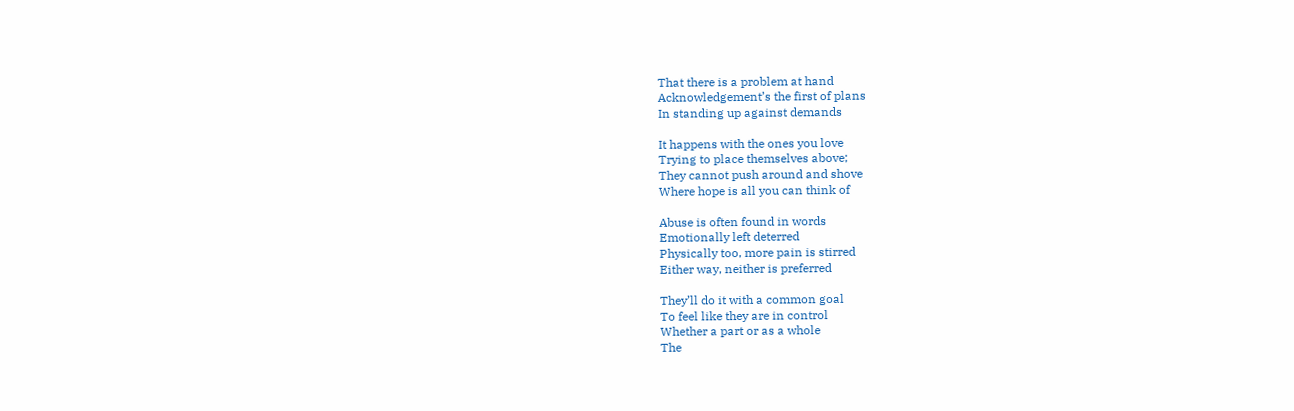That there is a problem at hand
Acknowledgement’s the first of plans
In standing up against demands

It happens with the ones you love
Trying to place themselves above;
They cannot push around and shove
Where hope is all you can think of

Abuse is often found in words
Emotionally left deterred
Physically too, more pain is stirred
Either way, neither is preferred

They’ll do it with a common goal
To feel like they are in control
Whether a part or as a whole
The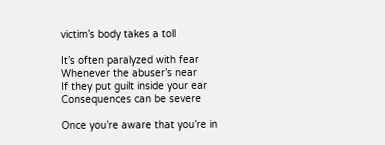victim’s body takes a toll

It’s often paralyzed with fear
Whenever the abuser’s near
If they put guilt inside your ear
Consequences can be severe

Once you’re aware that you’re in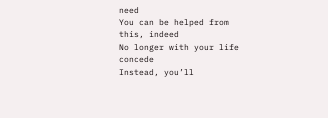need
You can be helped from this, indeed
No longer with your life concede
Instead, you’ll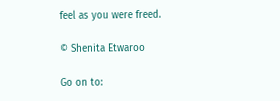feel as you were freed.

© Shenita Etwaroo

Go on to: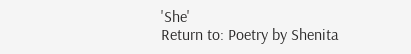'She'
Return to: Poetry by Shenita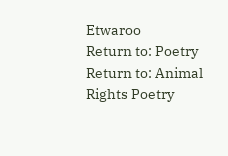Etwaroo
Return to: Poetry
Return to: Animal Rights Poetry